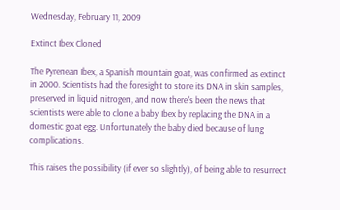Wednesday, February 11, 2009

Extinct Ibex Cloned

The Pyrenean Ibex, a Spanish mountain goat, was confirmed as extinct in 2000. Scientists had the foresight to store its DNA in skin samples, preserved in liquid nitrogen, and now there's been the news that scientists were able to clone a baby Ibex by replacing the DNA in a domestic goat egg. Unfortunately the baby died because of lung complications.

This raises the possibility (if ever so slightly), of being able to resurrect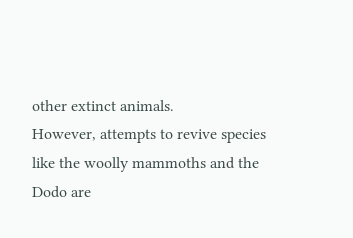other extinct animals.
However, attempts to revive species like the woolly mammoths and the Dodo are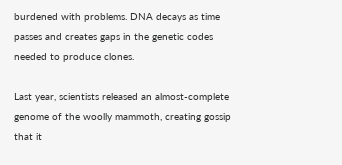burdened with problems. DNA decays as time passes and creates gaps in the genetic codes needed to produce clones.

Last year, scientists released an almost-complete genome of the woolly mammoth, creating gossip that it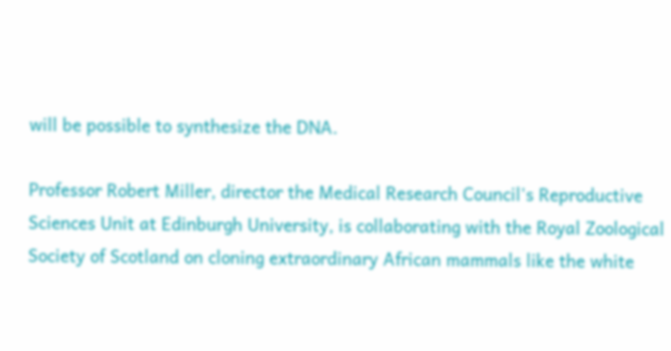will be possible to synthesize the DNA.

Professor Robert Miller, director the Medical Research Council's Reproductive Sciences Unit at Edinburgh University, is collaborating with the Royal Zoological Society of Scotland on cloning extraordinary African mammals like the white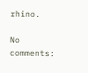rhino.

No comments: